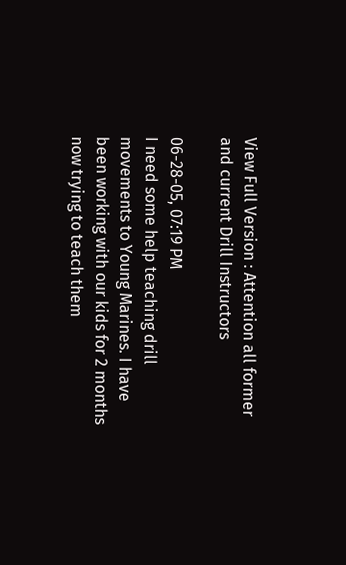View Full Version : Attention all former and current Drill Instructors

06-28-05, 07:19 PM
I need some help teaching drill movements to Young Marines. I have been working with our kids for 2 months now trying to teach them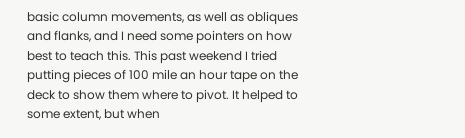basic column movements, as well as obliques and flanks, and I need some pointers on how best to teach this. This past weekend I tried putting pieces of 100 mile an hour tape on the deck to show them where to pivot. It helped to some extent, but when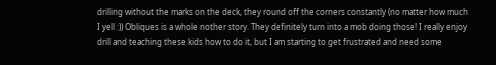drilling without the marks on the deck, they round off the corners constantly (no matter how much I yell :)) Obliques is a whole nother story. They definitely turn into a mob doing those! I really enjoy drill and teaching these kids how to do it, but I am starting to get frustrated and need some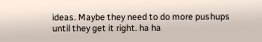ideas. Maybe they need to do more pushups until they get it right. ha ha